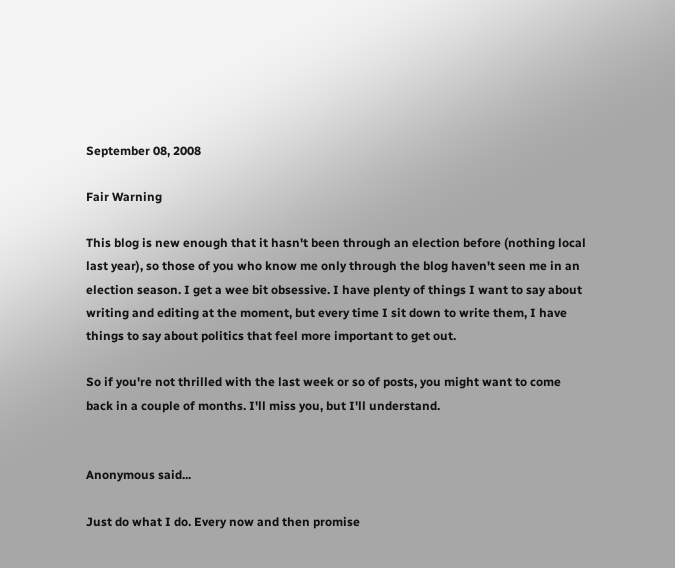September 08, 2008

Fair Warning

This blog is new enough that it hasn't been through an election before (nothing local last year), so those of you who know me only through the blog haven't seen me in an election season. I get a wee bit obsessive. I have plenty of things I want to say about writing and editing at the moment, but every time I sit down to write them, I have things to say about politics that feel more important to get out.

So if you're not thrilled with the last week or so of posts, you might want to come back in a couple of months. I'll miss you, but I'll understand.


Anonymous said...

Just do what I do. Every now and then promise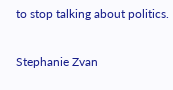to stop talking about politics.

Stephanie Zvan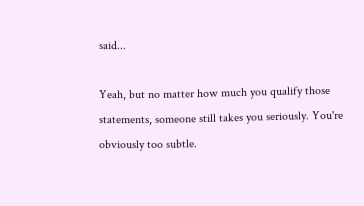said...

Yeah, but no matter how much you qualify those statements, someone still takes you seriously. You're obviously too subtle.